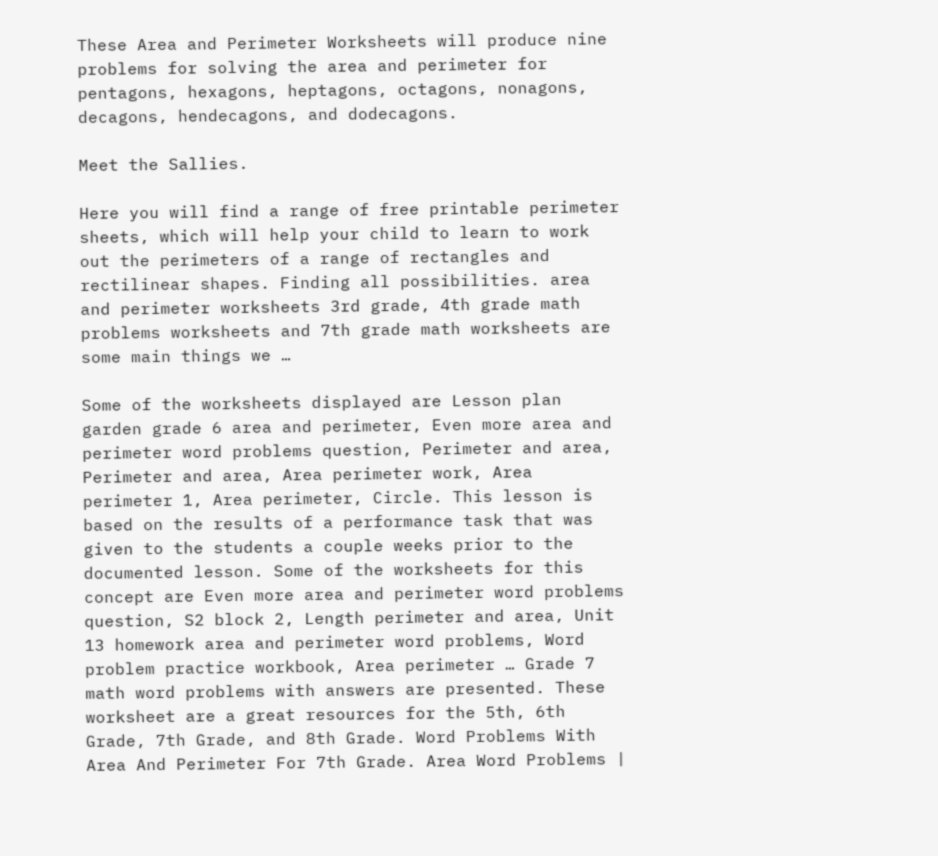These Area and Perimeter Worksheets will produce nine problems for solving the area and perimeter for pentagons, hexagons, heptagons, octagons, nonagons, decagons, hendecagons, and dodecagons.

Meet the Sallies.

Here you will find a range of free printable perimeter sheets, which will help your child to learn to work out the perimeters of a range of rectangles and rectilinear shapes. Finding all possibilities. area and perimeter worksheets 3rd grade, 4th grade math problems worksheets and 7th grade math worksheets are some main things we …

Some of the worksheets displayed are Lesson plan garden grade 6 area and perimeter, Even more area and perimeter word problems question, Perimeter and area, Perimeter and area, Area perimeter work, Area perimeter 1, Area perimeter, Circle. This lesson is based on the results of a performance task that was given to the students a couple weeks prior to the documented lesson. Some of the worksheets for this concept are Even more area and perimeter word problems question, S2 block 2, Length perimeter and area, Unit 13 homework area and perimeter word problems, Word problem practice workbook, Area perimeter … Grade 7 math word problems with answers are presented. These worksheet are a great resources for the 5th, 6th Grade, 7th Grade, and 8th Grade. Word Problems With Area And Perimeter For 7th Grade. Area Word Problems |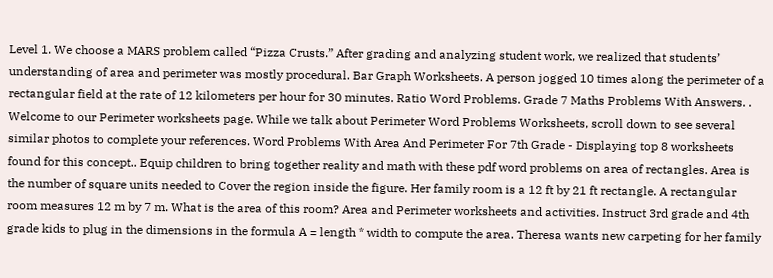Level 1. We choose a MARS problem called “Pizza Crusts.” After grading and analyzing student work, we realized that students’ understanding of area and perimeter was mostly procedural. Bar Graph Worksheets. A person jogged 10 times along the perimeter of a rectangular field at the rate of 12 kilometers per hour for 30 minutes. Ratio Word Problems. Grade 7 Maths Problems With Answers. . Welcome to our Perimeter worksheets page. While we talk about Perimeter Word Problems Worksheets, scroll down to see several similar photos to complete your references. Word Problems With Area And Perimeter For 7th Grade - Displaying top 8 worksheets found for this concept.. Equip children to bring together reality and math with these pdf word problems on area of rectangles. Area is the number of square units needed to Cover the region inside the figure. Her family room is a 12 ft by 21 ft rectangle. A rectangular room measures 12 m by 7 m. What is the area of this room? Area and Perimeter worksheets and activities. Instruct 3rd grade and 4th grade kids to plug in the dimensions in the formula A = length * width to compute the area. Theresa wants new carpeting for her family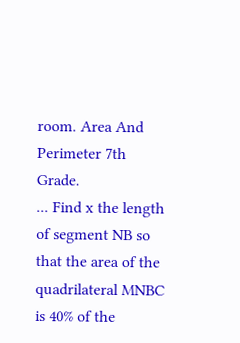room. Area And Perimeter 7th Grade.
... Find x the length of segment NB so that the area of the quadrilateral MNBC is 40% of the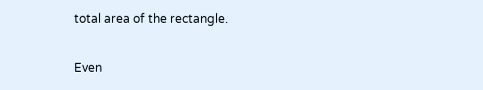total area of the rectangle.

Even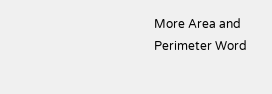More Area and Perimeter Word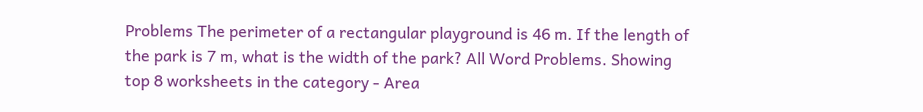Problems The perimeter of a rectangular playground is 46 m. If the length of the park is 7 m, what is the width of the park? All Word Problems. Showing top 8 worksheets in the category - Area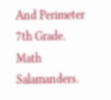And Perimeter 7th Grade. Math Salamanders.